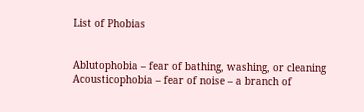List of Phobias


Ablutophobia – fear of bathing, washing, or cleaning
Acousticophobia – fear of noise – a branch of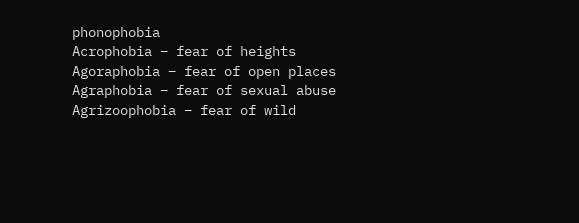phonophobia
Acrophobia – fear of heights
Agoraphobia – fear of open places
Agraphobia – fear of sexual abuse
Agrizoophobia – fear of wild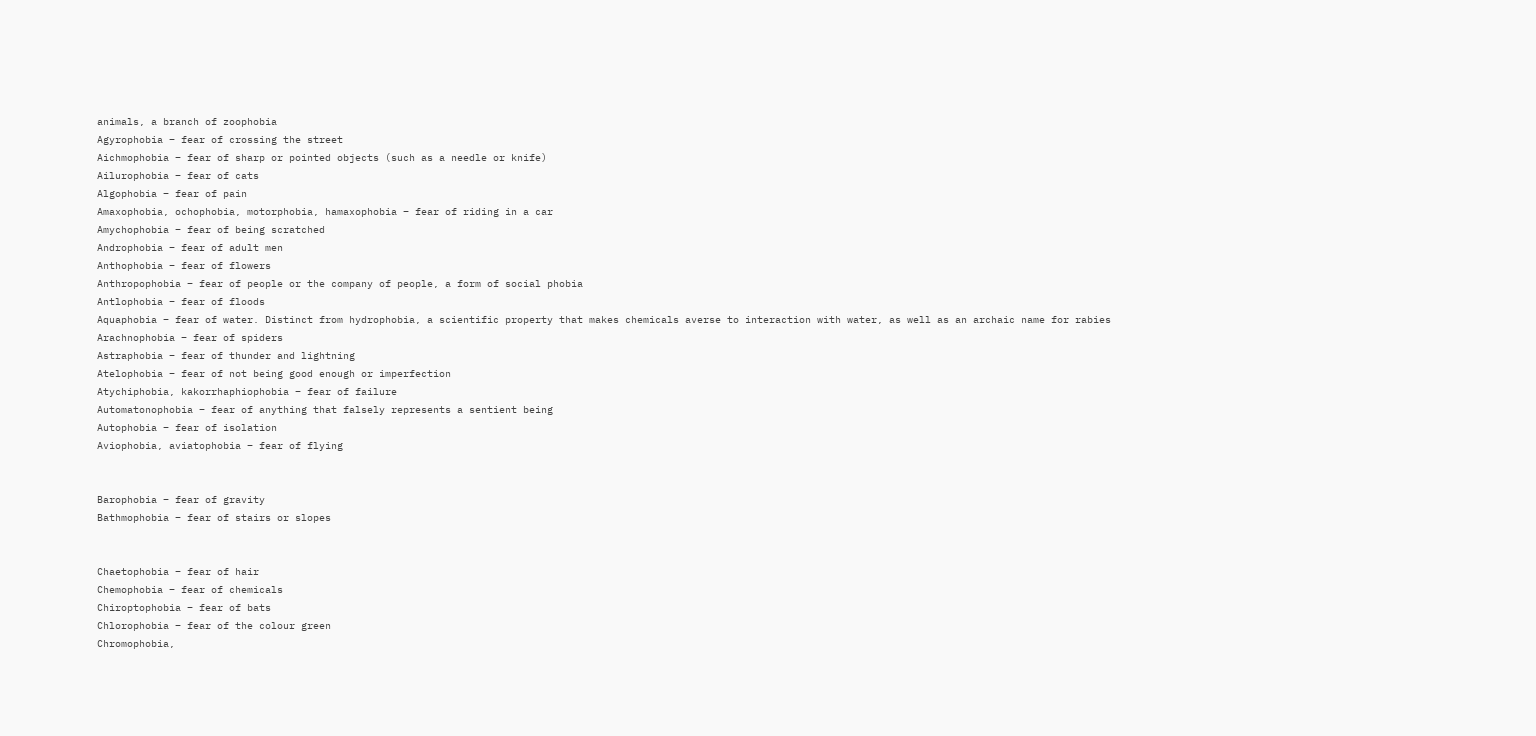animals, a branch of zoophobia
Agyrophobia – fear of crossing the street
Aichmophobia – fear of sharp or pointed objects (such as a needle or knife)
Ailurophobia – fear of cats
Algophobia – fear of pain
Amaxophobia, ochophobia, motorphobia, hamaxophobia – fear of riding in a car
Amychophobia – fear of being scratched
Androphobia – fear of adult men
Anthophobia – fear of flowers
Anthropophobia – fear of people or the company of people, a form of social phobia
Antlophobia – fear of floods
Aquaphobia – fear of water. Distinct from hydrophobia, a scientific property that makes chemicals averse to interaction with water, as well as an archaic name for rabies
Arachnophobia – fear of spiders
Astraphobia – fear of thunder and lightning
Atelophobia – fear of not being good enough or imperfection
Atychiphobia, kakorrhaphiophobia – fear of failure
Automatonophobia – fear of anything that falsely represents a sentient being
Autophobia – fear of isolation
Aviophobia, aviatophobia – fear of flying


Barophobia – fear of gravity
Bathmophobia – fear of stairs or slopes


Chaetophobia – fear of hair
Chemophobia – fear of chemicals
Chiroptophobia – fear of bats
Chlorophobia – fear of the colour green
Chromophobia,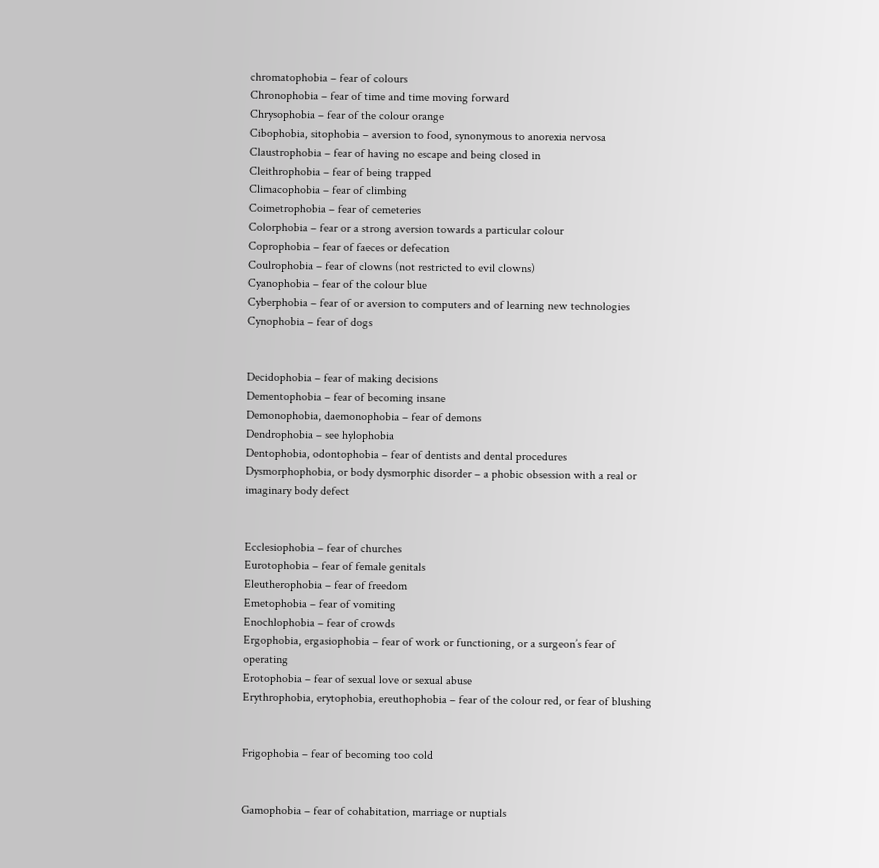chromatophobia – fear of colours
Chronophobia – fear of time and time moving forward
Chrysophobia – fear of the colour orange
Cibophobia, sitophobia – aversion to food, synonymous to anorexia nervosa
Claustrophobia – fear of having no escape and being closed in
Cleithrophobia – fear of being trapped
Climacophobia – fear of climbing
Coimetrophobia – fear of cemeteries
Colorphobia – fear or a strong aversion towards a particular colour
Coprophobia – fear of faeces or defecation
Coulrophobia – fear of clowns (not restricted to evil clowns)
Cyanophobia – fear of the colour blue
Cyberphobia – fear of or aversion to computers and of learning new technologies
Cynophobia – fear of dogs


Decidophobia – fear of making decisions
Dementophobia – fear of becoming insane
Demonophobia, daemonophobia – fear of demons
Dendrophobia – see hylophobia
Dentophobia, odontophobia – fear of dentists and dental procedures
Dysmorphophobia, or body dysmorphic disorder – a phobic obsession with a real or imaginary body defect


Ecclesiophobia – fear of churches
Eurotophobia – fear of female genitals
Eleutherophobia – fear of freedom
Emetophobia – fear of vomiting
Enochlophobia – fear of crowds
Ergophobia, ergasiophobia – fear of work or functioning, or a surgeon’s fear of operating
Erotophobia – fear of sexual love or sexual abuse
Erythrophobia, erytophobia, ereuthophobia – fear of the colour red, or fear of blushing


Frigophobia – fear of becoming too cold


Gamophobia – fear of cohabitation, marriage or nuptials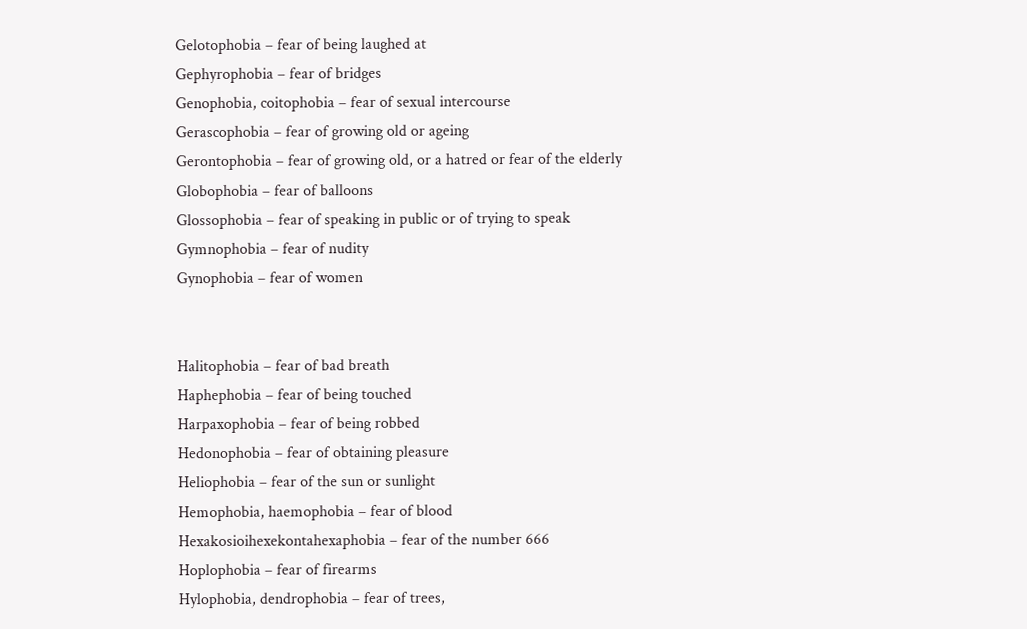Gelotophobia – fear of being laughed at
Gephyrophobia – fear of bridges
Genophobia, coitophobia – fear of sexual intercourse
Gerascophobia – fear of growing old or ageing
Gerontophobia – fear of growing old, or a hatred or fear of the elderly
Globophobia – fear of balloons
Glossophobia – fear of speaking in public or of trying to speak
Gymnophobia – fear of nudity
Gynophobia – fear of women


Halitophobia – fear of bad breath
Haphephobia – fear of being touched
Harpaxophobia – fear of being robbed
Hedonophobia – fear of obtaining pleasure
Heliophobia – fear of the sun or sunlight
Hemophobia, haemophobia – fear of blood
Hexakosioihexekontahexaphobia – fear of the number 666
Hoplophobia – fear of firearms
Hylophobia, dendrophobia – fear of trees,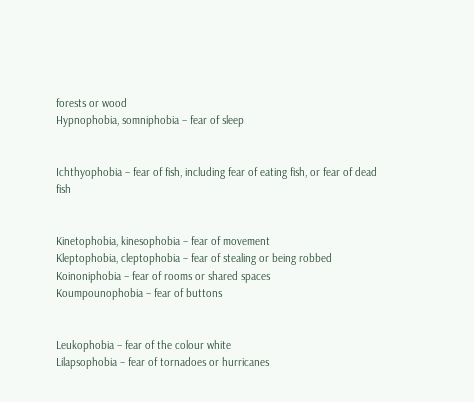forests or wood
Hypnophobia, somniphobia – fear of sleep


Ichthyophobia – fear of fish, including fear of eating fish, or fear of dead fish


Kinetophobia, kinesophobia – fear of movement
Kleptophobia, cleptophobia – fear of stealing or being robbed
Koinoniphobia – fear of rooms or shared spaces
Koumpounophobia – fear of buttons


Leukophobia – fear of the colour white
Lilapsophobia – fear of tornadoes or hurricanes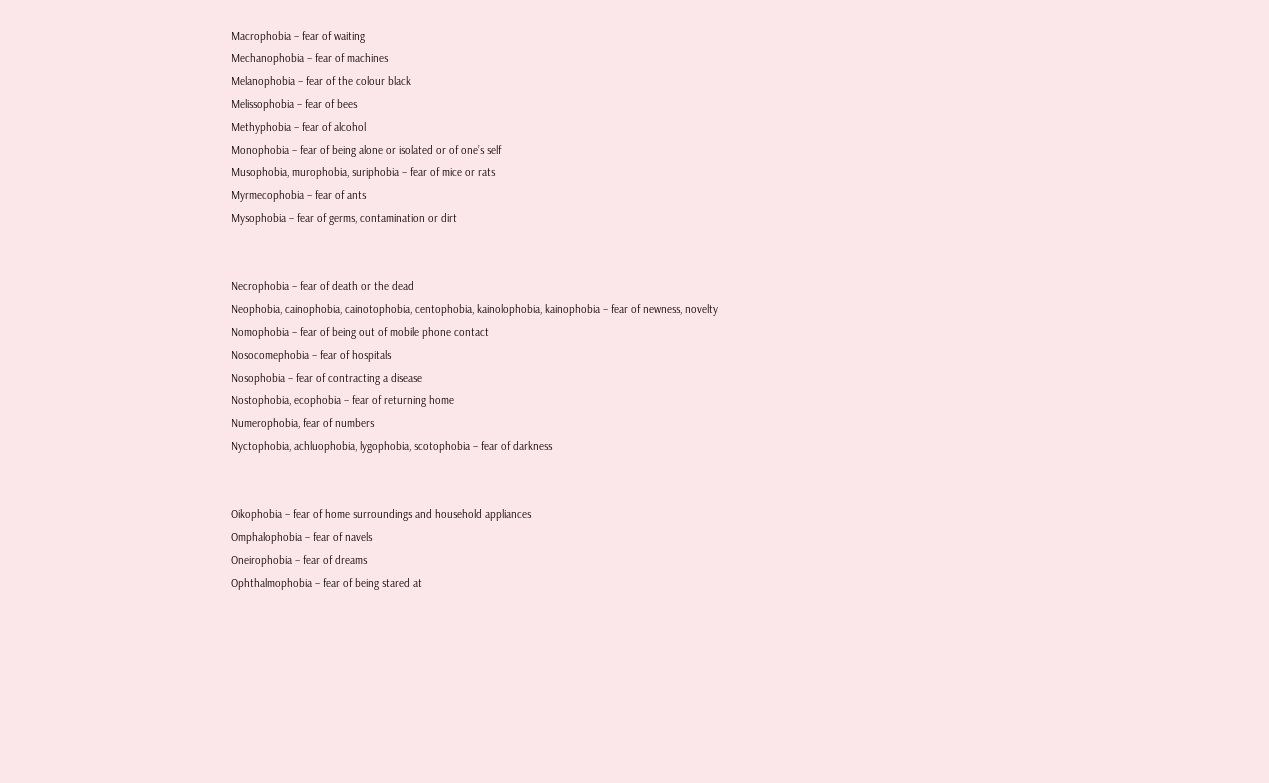Macrophobia – fear of waiting
Mechanophobia – fear of machines
Melanophobia – fear of the colour black
Melissophobia – fear of bees
Methyphobia – fear of alcohol
Monophobia – fear of being alone or isolated or of one’s self
Musophobia, murophobia, suriphobia – fear of mice or rats
Myrmecophobia – fear of ants
Mysophobia – fear of germs, contamination or dirt


Necrophobia – fear of death or the dead
Neophobia, cainophobia, cainotophobia, centophobia, kainolophobia, kainophobia – fear of newness, novelty
Nomophobia – fear of being out of mobile phone contact
Nosocomephobia – fear of hospitals
Nosophobia – fear of contracting a disease
Nostophobia, ecophobia – fear of returning home
Numerophobia, fear of numbers
Nyctophobia, achluophobia, lygophobia, scotophobia – fear of darkness


Oikophobia – fear of home surroundings and household appliances
Omphalophobia – fear of navels
Oneirophobia – fear of dreams
Ophthalmophobia – fear of being stared at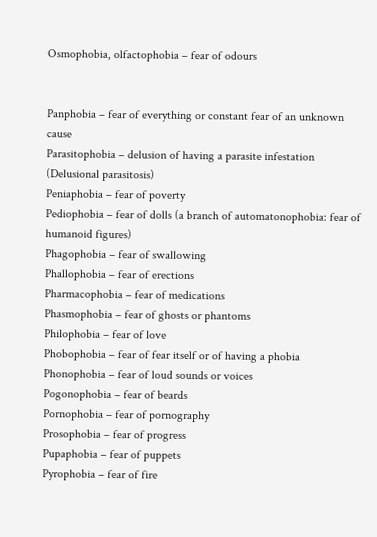Osmophobia, olfactophobia – fear of odours


Panphobia – fear of everything or constant fear of an unknown cause
Parasitophobia – delusion of having a parasite infestation (Delusional parasitosis)
Peniaphobia – fear of poverty
Pediophobia – fear of dolls (a branch of automatonophobia: fear of humanoid figures)
Phagophobia – fear of swallowing
Phallophobia – fear of erections
Pharmacophobia – fear of medications
Phasmophobia – fear of ghosts or phantoms
Philophobia – fear of love
Phobophobia – fear of fear itself or of having a phobia
Phonophobia – fear of loud sounds or voices
Pogonophobia – fear of beards
Pornophobia – fear of pornography
Prosophobia – fear of progress
Pupaphobia – fear of puppets
Pyrophobia – fear of fire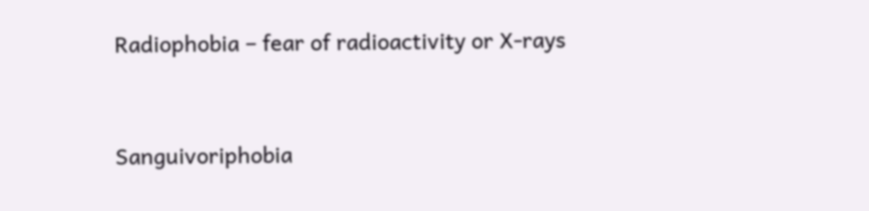Radiophobia – fear of radioactivity or X-rays


Sanguivoriphobia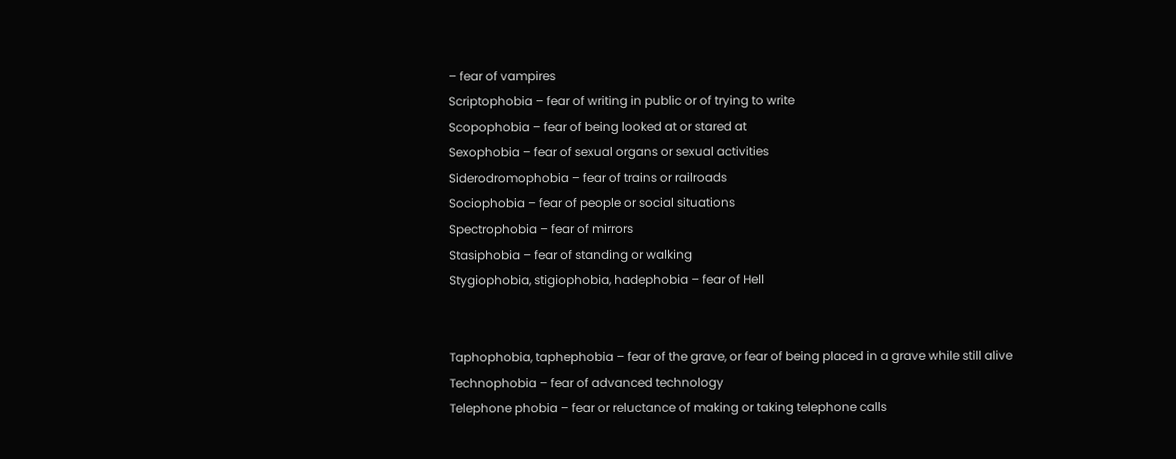– fear of vampires
Scriptophobia – fear of writing in public or of trying to write
Scopophobia – fear of being looked at or stared at
Sexophobia – fear of sexual organs or sexual activities
Siderodromophobia – fear of trains or railroads
Sociophobia – fear of people or social situations
Spectrophobia – fear of mirrors
Stasiphobia – fear of standing or walking
Stygiophobia, stigiophobia, hadephobia – fear of Hell


Taphophobia, taphephobia – fear of the grave, or fear of being placed in a grave while still alive
Technophobia – fear of advanced technology
Telephone phobia – fear or reluctance of making or taking telephone calls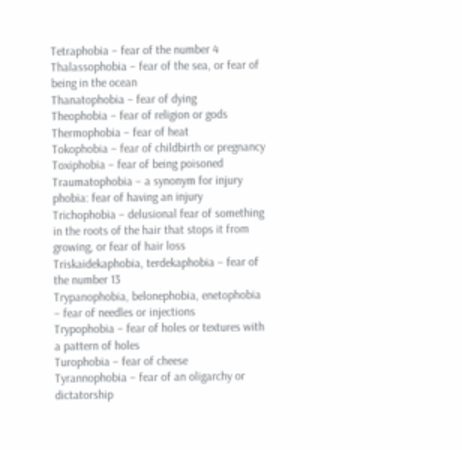Tetraphobia – fear of the number 4
Thalassophobia – fear of the sea, or fear of being in the ocean
Thanatophobia – fear of dying
Theophobia – fear of religion or gods
Thermophobia – fear of heat
Tokophobia – fear of childbirth or pregnancy
Toxiphobia – fear of being poisoned
Traumatophobia – a synonym for injury phobia: fear of having an injury
Trichophobia – delusional fear of something in the roots of the hair that stops it from growing, or fear of hair loss
Triskaidekaphobia, terdekaphobia – fear of the number 13
Trypanophobia, belonephobia, enetophobia – fear of needles or injections
Trypophobia – fear of holes or textures with a pattern of holes
Turophobia – fear of cheese
Tyrannophobia – fear of an oligarchy or dictatorship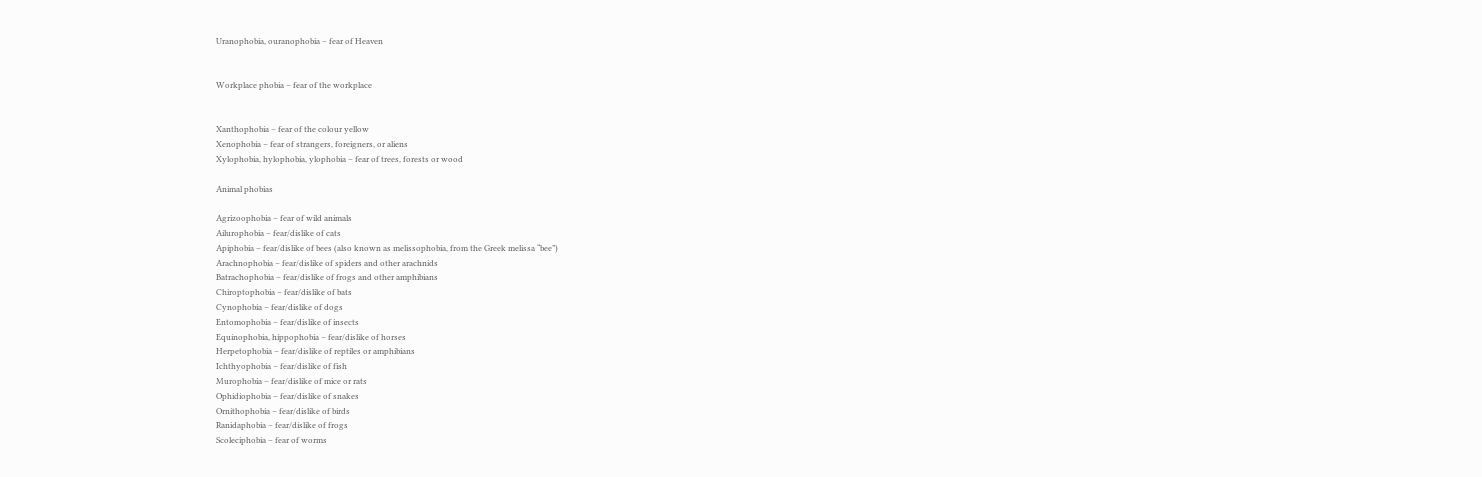Uranophobia, ouranophobia – fear of Heaven


Workplace phobia – fear of the workplace


Xanthophobia – fear of the colour yellow
Xenophobia – fear of strangers, foreigners, or aliens
Xylophobia, hylophobia, ylophobia – fear of trees, forests or wood

Animal phobias

Agrizoophobia – fear of wild animals
Ailurophobia – fear/dislike of cats
Apiphobia – fear/dislike of bees (also known as melissophobia, from the Greek melissa “bee”)
Arachnophobia – fear/dislike of spiders and other arachnids
Batrachophobia – fear/dislike of frogs and other amphibians
Chiroptophobia – fear/dislike of bats
Cynophobia – fear/dislike of dogs
Entomophobia – fear/dislike of insects
Equinophobia, hippophobia – fear/dislike of horses
Herpetophobia – fear/dislike of reptiles or amphibians
Ichthyophobia – fear/dislike of fish
Murophobia – fear/dislike of mice or rats
Ophidiophobia – fear/dislike of snakes
Ornithophobia – fear/dislike of birds
Ranidaphobia – fear/dislike of frogs
Scoleciphobia – fear of worms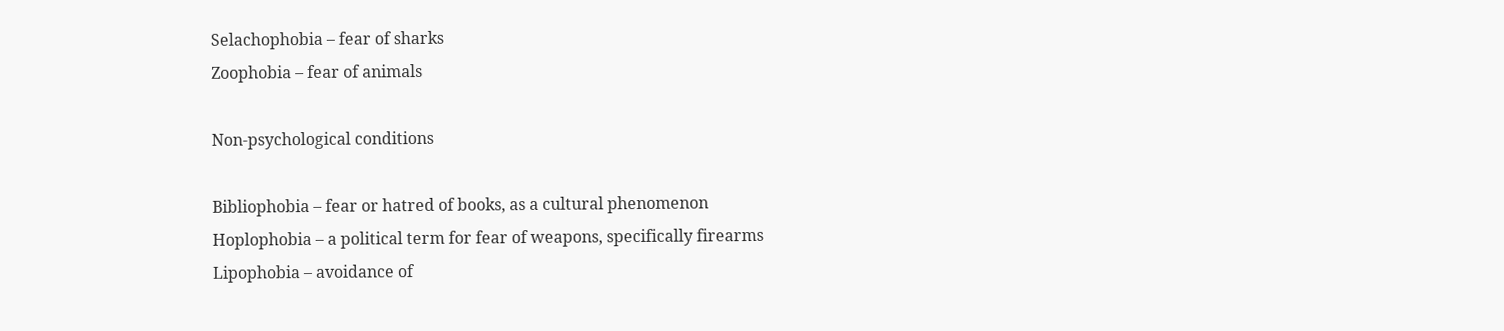Selachophobia – fear of sharks
Zoophobia – fear of animals

Non-psychological conditions

Bibliophobia – fear or hatred of books, as a cultural phenomenon
Hoplophobia – a political term for fear of weapons, specifically firearms
Lipophobia – avoidance of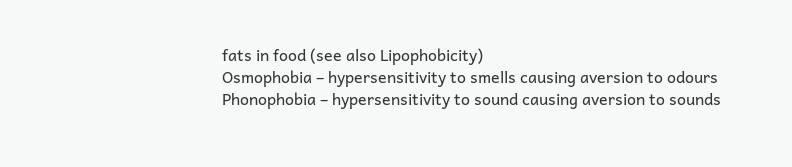fats in food (see also Lipophobicity)
Osmophobia – hypersensitivity to smells causing aversion to odours
Phonophobia – hypersensitivity to sound causing aversion to sounds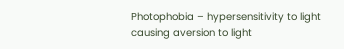Photophobia – hypersensitivity to light causing aversion to light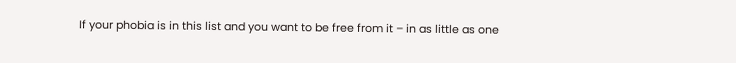If your phobia is in this list and you want to be free from it – in as little as one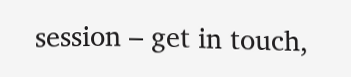session – get in touch,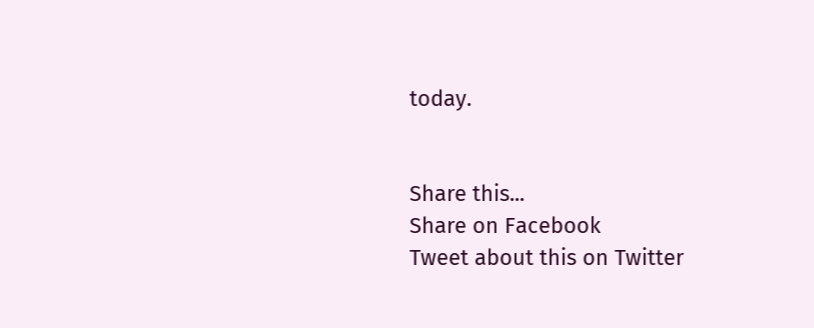today.


Share this...
Share on Facebook
Tweet about this on Twitter